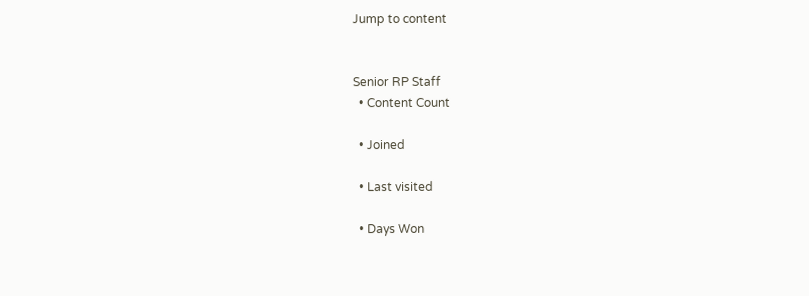Jump to content


Senior RP Staff
  • Content Count

  • Joined

  • Last visited

  • Days Won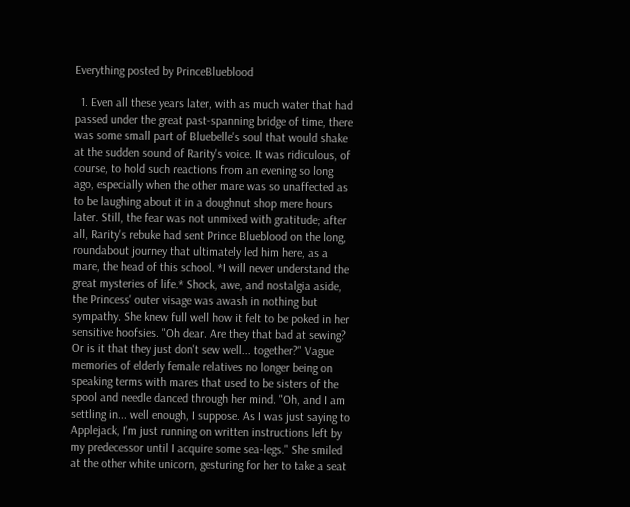Everything posted by PrinceBlueblood

  1. Even all these years later, with as much water that had passed under the great past-spanning bridge of time, there was some small part of Bluebelle's soul that would shake at the sudden sound of Rarity's voice. It was ridiculous, of course, to hold such reactions from an evening so long ago, especially when the other mare was so unaffected as to be laughing about it in a doughnut shop mere hours later. Still, the fear was not unmixed with gratitude; after all, Rarity's rebuke had sent Prince Blueblood on the long, roundabout journey that ultimately led him here, as a mare, the head of this school. *I will never understand the great mysteries of life.* Shock, awe, and nostalgia aside, the Princess' outer visage was awash in nothing but sympathy. She knew full well how it felt to be poked in her sensitive hoofsies. "Oh dear. Are they that bad at sewing? Or is it that they just don't sew well... together?" Vague memories of elderly female relatives no longer being on speaking terms with mares that used to be sisters of the spool and needle danced through her mind. "Oh, and I am settling in... well enough, I suppose. As I was just saying to Applejack, I'm just running on written instructions left by my predecessor until I acquire some sea-legs." She smiled at the other white unicorn, gesturing for her to take a seat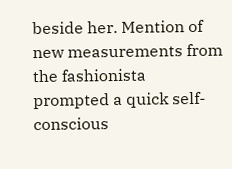beside her. Mention of new measurements from the fashionista prompted a quick self-conscious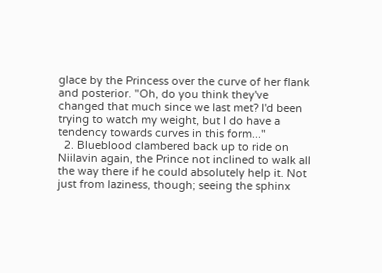glace by the Princess over the curve of her flank and posterior. "Oh, do you think they've changed that much since we last met? I'd been trying to watch my weight, but I do have a tendency towards curves in this form..."
  2. Blueblood clambered back up to ride on Niilavin again, the Prince not inclined to walk all the way there if he could absolutely help it. Not just from laziness, though; seeing the sphinx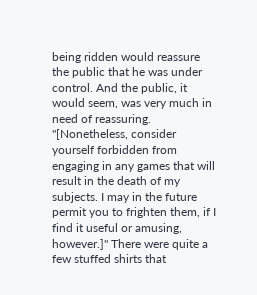being ridden would reassure the public that he was under control. And the public, it would seem, was very much in need of reassuring. "[Nonetheless, consider yourself forbidden from engaging in any games that will result in the death of my subjects. I may in the future permit you to frighten them, if I find it useful or amusing, however.]" There were quite a few stuffed shirts that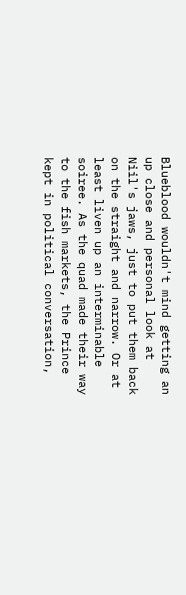Blueblood wouldn't mind getting an up close and personal look at Niil's jaws, just to put them back on the straight and narrow. Or at least liven up an interminable soiree. As the quad made their way to the fish markets, the Prince kept in political conversation,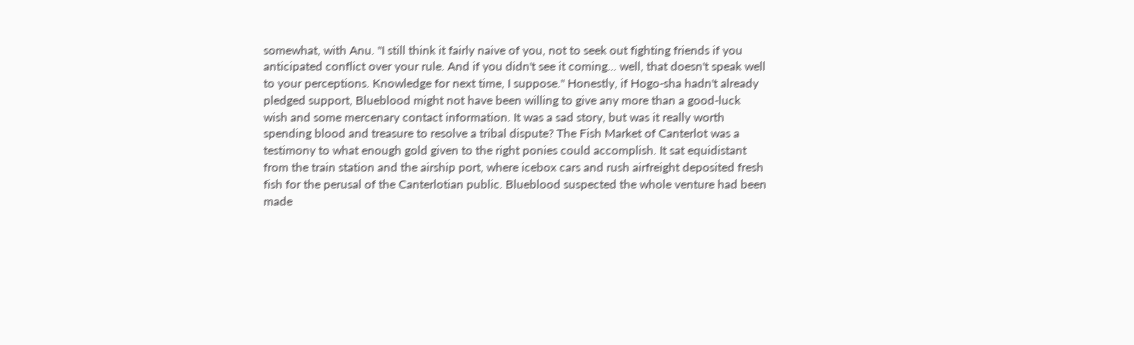somewhat, with Anu. "I still think it fairly naive of you, not to seek out fighting friends if you anticipated conflict over your rule. And if you didn't see it coming... well, that doesn't speak well to your perceptions. Knowledge for next time, I suppose." Honestly, if Hogo-sha hadn't already pledged support, Blueblood might not have been willing to give any more than a good-luck wish and some mercenary contact information. It was a sad story, but was it really worth spending blood and treasure to resolve a tribal dispute? The Fish Market of Canterlot was a testimony to what enough gold given to the right ponies could accomplish. It sat equidistant from the train station and the airship port, where icebox cars and rush airfreight deposited fresh fish for the perusal of the Canterlotian public. Blueblood suspected the whole venture had been made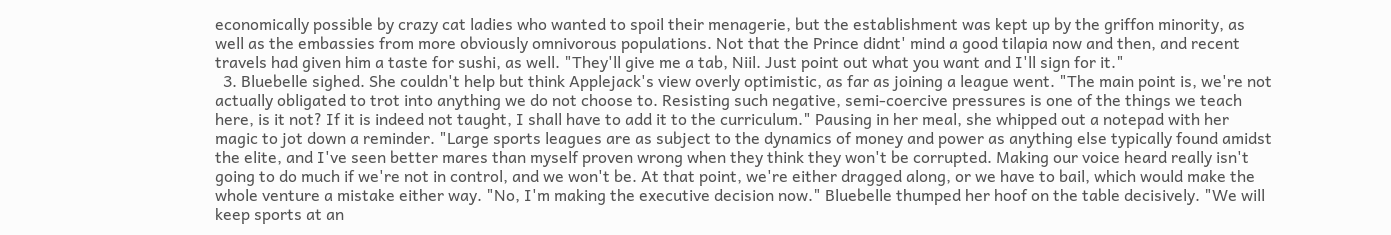economically possible by crazy cat ladies who wanted to spoil their menagerie, but the establishment was kept up by the griffon minority, as well as the embassies from more obviously omnivorous populations. Not that the Prince didnt' mind a good tilapia now and then, and recent travels had given him a taste for sushi, as well. "They'll give me a tab, Niil. Just point out what you want and I'll sign for it."
  3. Bluebelle sighed. She couldn't help but think Applejack's view overly optimistic, as far as joining a league went. "The main point is, we're not actually obligated to trot into anything we do not choose to. Resisting such negative, semi-coercive pressures is one of the things we teach here, is it not? If it is indeed not taught, I shall have to add it to the curriculum." Pausing in her meal, she whipped out a notepad with her magic to jot down a reminder. "Large sports leagues are as subject to the dynamics of money and power as anything else typically found amidst the elite, and I've seen better mares than myself proven wrong when they think they won't be corrupted. Making our voice heard really isn't going to do much if we're not in control, and we won't be. At that point, we're either dragged along, or we have to bail, which would make the whole venture a mistake either way. "No, I'm making the executive decision now." Bluebelle thumped her hoof on the table decisively. "We will keep sports at an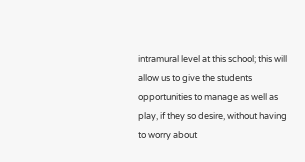intramural level at this school; this will allow us to give the students opportunities to manage as well as play, if they so desire, without having to worry about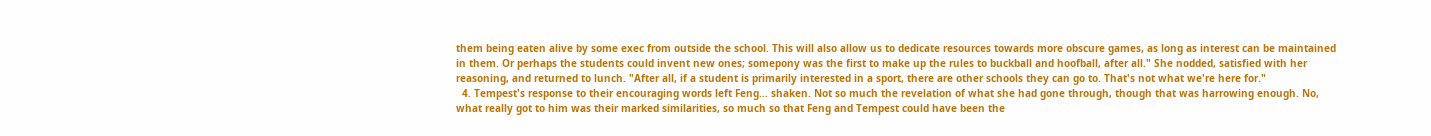them being eaten alive by some exec from outside the school. This will also allow us to dedicate resources towards more obscure games, as long as interest can be maintained in them. Or perhaps the students could invent new ones; somepony was the first to make up the rules to buckball and hoofball, after all." She nodded, satisfied with her reasoning, and returned to lunch. "After all, if a student is primarily interested in a sport, there are other schools they can go to. That's not what we're here for."
  4. Tempest's response to their encouraging words left Feng... shaken. Not so much the revelation of what she had gone through, though that was harrowing enough. No, what really got to him was their marked similarities, so much so that Feng and Tempest could have been the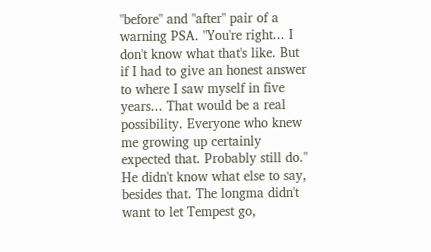"before" and "after" pair of a warning PSA. "You're right... I don't know what that's like. But if I had to give an honest answer to where I saw myself in five years... That would be a real possibility. Everyone who knew me growing up certainly expected that. Probably still do." He didn't know what else to say, besides that. The longma didn't want to let Tempest go,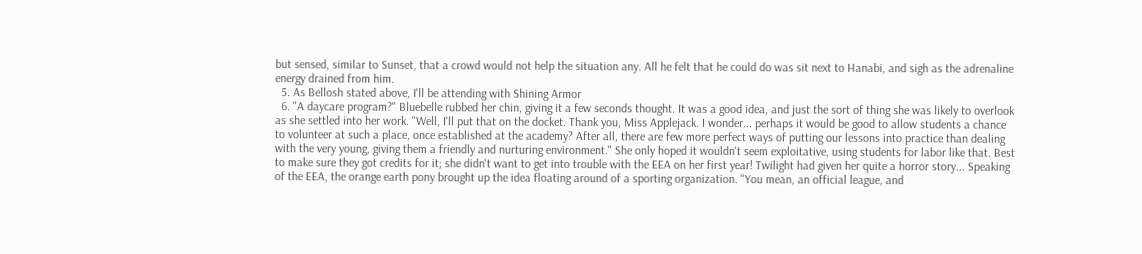but sensed, similar to Sunset, that a crowd would not help the situation any. All he felt that he could do was sit next to Hanabi, and sigh as the adrenaline energy drained from him.
  5. As Bellosh stated above, I'll be attending with Shining Armor
  6. "A daycare program?" Bluebelle rubbed her chin, giving it a few seconds thought. It was a good idea, and just the sort of thing she was likely to overlook as she settled into her work. "Well, I'll put that on the docket. Thank you, Miss Applejack. I wonder... perhaps it would be good to allow students a chance to volunteer at such a place, once established at the academy? After all, there are few more perfect ways of putting our lessons into practice than dealing with the very young, giving them a friendly and nurturing environment." She only hoped it wouldn't seem exploitative, using students for labor like that. Best to make sure they got credits for it; she didn't want to get into trouble with the EEA on her first year! Twilight had given her quite a horror story... Speaking of the EEA, the orange earth pony brought up the idea floating around of a sporting organization. "You mean, an official league, and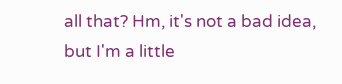all that? Hm, it's not a bad idea, but I'm a little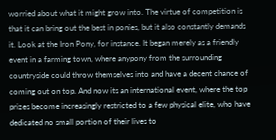worried about what it might grow into. The virtue of competition is that it can bring out the best in ponies, but it also constantly demands it. Look at the Iron Pony, for instance. It began merely as a friendly event in a farming town, where anypony from the surrounding countryside could throw themselves into and have a decent chance of coming out on top. And now its an international event, where the top prizes become increasingly restricted to a few physical elite, who have dedicated no small portion of their lives to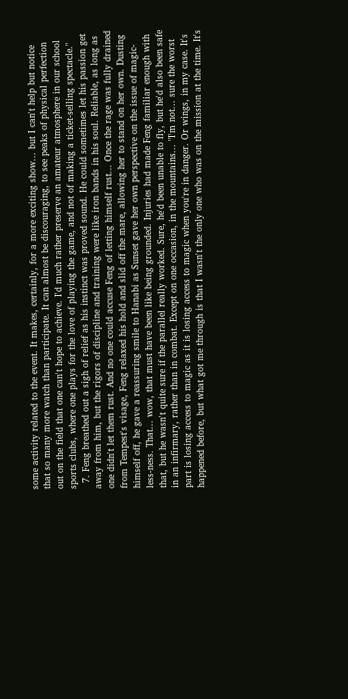some activity related to the event. It makes, certainly, for a more exciting show... but I can't help but notice that so many more watch than participate. It can almost be discouraging, to see peaks of physical perfection out on the field that one can't hope to achieve. I'd much rather preserve an amateur atmosphere in our school sports clubs, where one plays for the love of playing the game, and not of making a ticket-selling spectacle."
  7. Feng breathed out a sigh of relief as his instinct was proved sound. He could sometimes let his passion get away from him, but the rigors of discipline and training were like iron bands in his soul. Reliable, as long as one didn't let them rust. And no one could accuse Feng of letting himself rust... Once the rage was fully drained from Tempest's visage, Feng relaxed his hold and slid off the mare, allowing her to stand on her own. Dusting himself off, he gave a reassuring smile to Hanabi as Sunset gave her own perspective on the issue of magic-less-ness. That... wow, that must have been like being grounded. Injuries had made Feng familiar enough with that, but he wasn't quite sure if the parallel really worked. Sure, he'd been unable to fly, but he'd also been safe in an infirmary, rather than in combat. Except on one occasion, in the mountains... "I'm not... sure the worst part is losing access to magic as it is losing access to magic when you're in danger. Or wings, in my case. It's happened before, but what got me through is that I wasn't the only one who was on the mission at the time. It's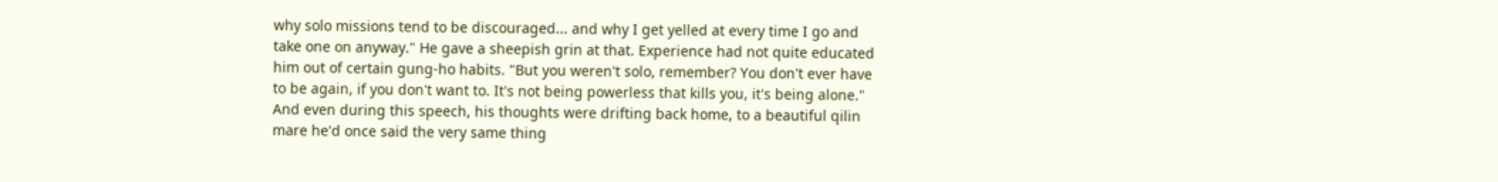why solo missions tend to be discouraged... and why I get yelled at every time I go and take one on anyway." He gave a sheepish grin at that. Experience had not quite educated him out of certain gung-ho habits. "But you weren't solo, remember? You don't ever have to be again, if you don't want to. It's not being powerless that kills you, it's being alone." And even during this speech, his thoughts were drifting back home, to a beautiful qilin mare he'd once said the very same thing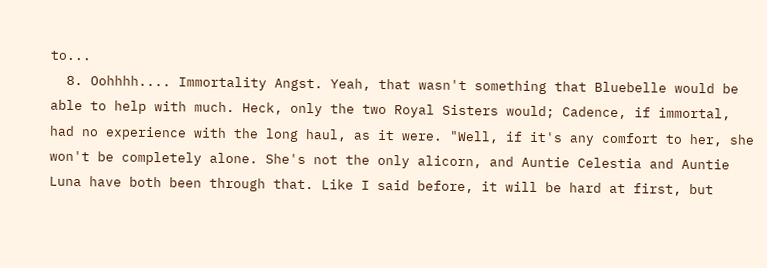to...
  8. Oohhhh.... Immortality Angst. Yeah, that wasn't something that Bluebelle would be able to help with much. Heck, only the two Royal Sisters would; Cadence, if immortal, had no experience with the long haul, as it were. "Well, if it's any comfort to her, she won't be completely alone. She's not the only alicorn, and Auntie Celestia and Auntie Luna have both been through that. Like I said before, it will be hard at first, but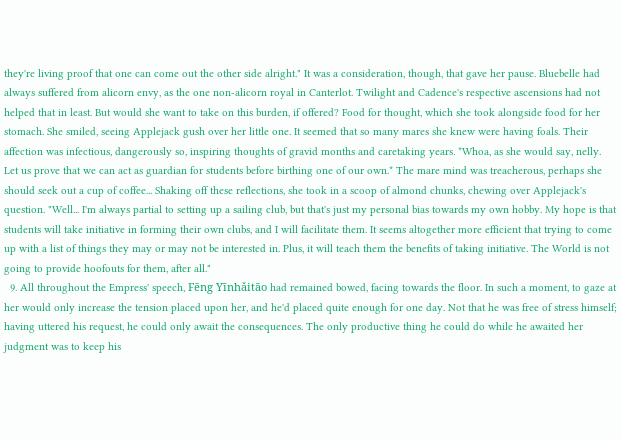they're living proof that one can come out the other side alright." It was a consideration, though, that gave her pause. Bluebelle had always suffered from alicorn envy, as the one non-alicorn royal in Canterlot. Twilight and Cadence's respective ascensions had not helped that in least. But would she want to take on this burden, if offered? Food for thought, which she took alongside food for her stomach. She smiled, seeing Applejack gush over her little one. It seemed that so many mares she knew were having foals. Their affection was infectious, dangerously so, inspiring thoughts of gravid months and caretaking years. *Whoa, as she would say, nelly. Let us prove that we can act as guardian for students before birthing one of our own.* The mare mind was treacherous, perhaps she should seek out a cup of coffee... Shaking off these reflections, she took in a scoop of almond chunks, chewing over Applejack's question. "Well... I'm always partial to setting up a sailing club, but that's just my personal bias towards my own hobby. My hope is that students will take initiative in forming their own clubs, and I will facilitate them. It seems altogether more efficient that trying to come up with a list of things they may or may not be interested in. Plus, it will teach them the benefits of taking initiative. The World is not going to provide hoofouts for them, after all."
  9. All throughout the Empress' speech, Fēng Yīnhǎitāo had remained bowed, facing towards the floor. In such a moment, to gaze at her would only increase the tension placed upon her, and he'd placed quite enough for one day. Not that he was free of stress himself; having uttered his request, he could only await the consequences. The only productive thing he could do while he awaited her judgment was to keep his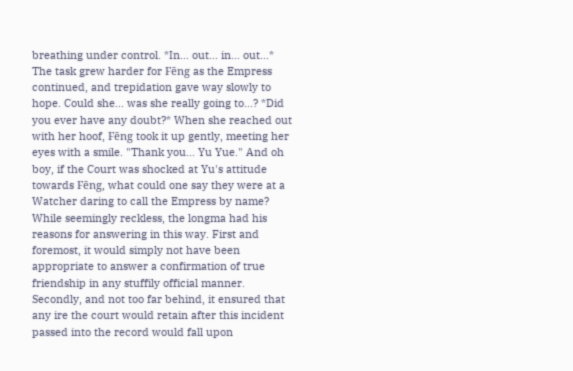breathing under control. *In... out... in... out...* The task grew harder for Fēng as the Empress continued, and trepidation gave way slowly to hope. Could she... was she really going to...? *Did you ever have any doubt?* When she reached out with her hoof, Fēng took it up gently, meeting her eyes with a smile. "Thank you... Yu Yue." And oh boy, if the Court was shocked at Yu's attitude towards Fēng, what could one say they were at a Watcher daring to call the Empress by name? While seemingly reckless, the longma had his reasons for answering in this way. First and foremost, it would simply not have been appropriate to answer a confirmation of true friendship in any stuffily official manner. Secondly, and not too far behind, it ensured that any ire the court would retain after this incident passed into the record would fall upon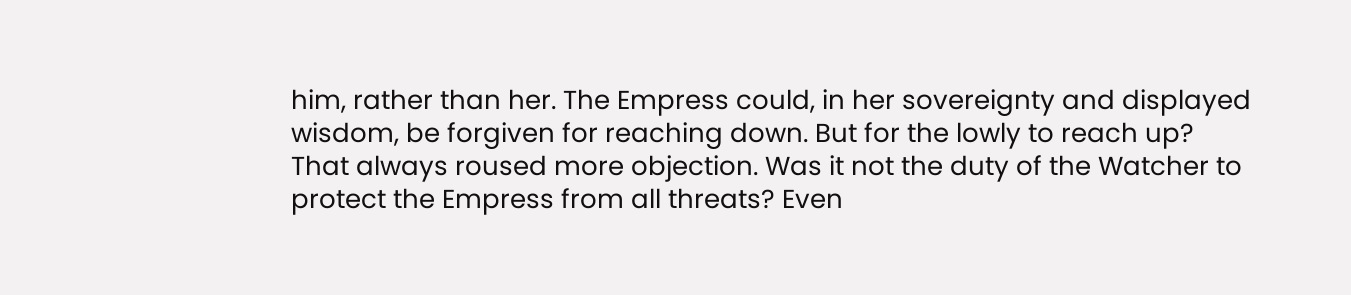him, rather than her. The Empress could, in her sovereignty and displayed wisdom, be forgiven for reaching down. But for the lowly to reach up? That always roused more objection. Was it not the duty of the Watcher to protect the Empress from all threats? Even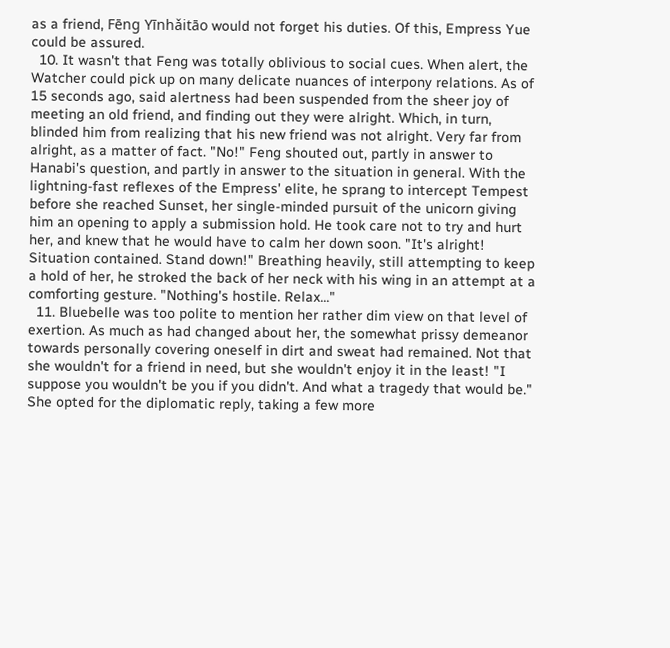as a friend, Fēng Yīnhǎitāo would not forget his duties. Of this, Empress Yue could be assured.
  10. It wasn't that Feng was totally oblivious to social cues. When alert, the Watcher could pick up on many delicate nuances of interpony relations. As of 15 seconds ago, said alertness had been suspended from the sheer joy of meeting an old friend, and finding out they were alright. Which, in turn, blinded him from realizing that his new friend was not alright. Very far from alright, as a matter of fact. "No!" Feng shouted out, partly in answer to Hanabi's question, and partly in answer to the situation in general. With the lightning-fast reflexes of the Empress' elite, he sprang to intercept Tempest before she reached Sunset, her single-minded pursuit of the unicorn giving him an opening to apply a submission hold. He took care not to try and hurt her, and knew that he would have to calm her down soon. "It's alright! Situation contained. Stand down!" Breathing heavily, still attempting to keep a hold of her, he stroked the back of her neck with his wing in an attempt at a comforting gesture. "Nothing's hostile. Relax..."
  11. Bluebelle was too polite to mention her rather dim view on that level of exertion. As much as had changed about her, the somewhat prissy demeanor towards personally covering oneself in dirt and sweat had remained. Not that she wouldn't for a friend in need, but she wouldn't enjoy it in the least! "I suppose you wouldn't be you if you didn't. And what a tragedy that would be." She opted for the diplomatic reply, taking a few more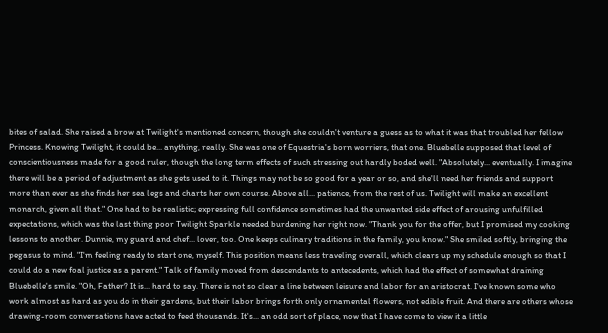bites of salad. She raised a brow at Twilight's mentioned concern, though she couldn't venture a guess as to what it was that troubled her fellow Princess. Knowing Twilight, it could be... anything, really. She was one of Equestria's born worriers, that one. Bluebelle supposed that level of conscientiousness made for a good ruler, though the long term effects of such stressing out hardly boded well. "Absolutely... eventually. I imagine there will be a period of adjustment as she gets used to it. Things may not be so good for a year or so, and she'll need her friends and support more than ever as she finds her sea legs and charts her own course. Above all... patience, from the rest of us. Twilight will make an excellent monarch, given all that." One had to be realistic; expressing full confidence sometimes had the unwanted side effect of arousing unfulfilled expectations, which was the last thing poor Twilight Sparkle needed burdening her right now. "Thank you for the offer, but I promised my cooking lessons to another. Dunnie, my guard and chef... lover, too. One keeps culinary traditions in the family, you know." She smiled softly, bringing the pegasus to mind. "I'm feeling ready to start one, myself. This position means less traveling overall, which clears up my schedule enough so that I could do a new foal justice as a parent." Talk of family moved from descendants to antecedents, which had the effect of somewhat draining Bluebelle's smile. "Oh, Father? It is... hard to say. There is not so clear a line between leisure and labor for an aristocrat. I've known some who work almost as hard as you do in their gardens, but their labor brings forth only ornamental flowers, not edible fruit. And there are others whose drawing-room conversations have acted to feed thousands. It's... an odd sort of place, now that I have come to view it a little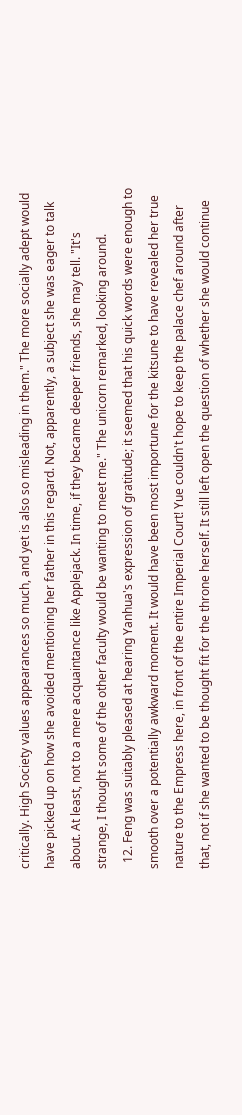critically. High Society values appearances so much, and yet is also so misleading in them." The more socially adept would have picked up on how she avoided mentioning her father in this regard. Not, apparently, a subject she was eager to talk about. At least, not to a mere acquaintance like Applejack. In time, if they became deeper friends, she may tell. "It's strange, I thought some of the other faculty would be wanting to meet me." The unicorn remarked, looking around.
  12. Feng was suitably pleased at hearing Yanhua's expression of gratitude; it seemed that his quick words were enough to smooth over a potentially awkward moment. It would have been most importune for the kitsune to have revealed her true nature to the Empress here, in front of the entire Imperial Court! Yue couldn't hope to keep the palace chef around after that, not if she wanted to be thought fit for the throne herself. It still left open the question of whether she would continue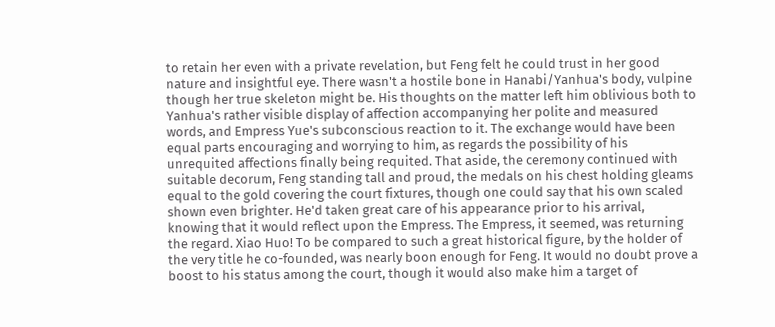to retain her even with a private revelation, but Feng felt he could trust in her good nature and insightful eye. There wasn't a hostile bone in Hanabi/Yanhua's body, vulpine though her true skeleton might be. His thoughts on the matter left him oblivious both to Yanhua's rather visible display of affection accompanying her polite and measured words, and Empress Yue's subconscious reaction to it. The exchange would have been equal parts encouraging and worrying to him, as regards the possibility of his unrequited affections finally being requited. That aside, the ceremony continued with suitable decorum, Feng standing tall and proud, the medals on his chest holding gleams equal to the gold covering the court fixtures, though one could say that his own scaled shown even brighter. He'd taken great care of his appearance prior to his arrival, knowing that it would reflect upon the Empress. The Empress, it seemed, was returning the regard. Xiao Huo! To be compared to such a great historical figure, by the holder of the very title he co-founded, was nearly boon enough for Feng. It would no doubt prove a boost to his status among the court, though it would also make him a target of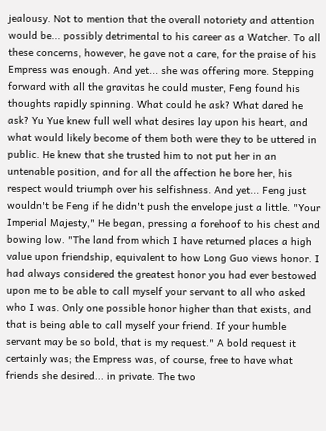jealousy. Not to mention that the overall notoriety and attention would be... possibly detrimental to his career as a Watcher. To all these concerns, however, he gave not a care, for the praise of his Empress was enough. And yet... she was offering more. Stepping forward with all the gravitas he could muster, Feng found his thoughts rapidly spinning. What could he ask? What dared he ask? Yu Yue knew full well what desires lay upon his heart, and what would likely become of them both were they to be uttered in public. He knew that she trusted him to not put her in an untenable position, and for all the affection he bore her, his respect would triumph over his selfishness. And yet... Feng just wouldn't be Feng if he didn't push the envelope just a little. "Your Imperial Majesty," He began, pressing a forehoof to his chest and bowing low. "The land from which I have returned places a high value upon friendship, equivalent to how Long Guo views honor. I had always considered the greatest honor you had ever bestowed upon me to be able to call myself your servant to all who asked who I was. Only one possible honor higher than that exists, and that is being able to call myself your friend. If your humble servant may be so bold, that is my request." A bold request it certainly was; the Empress was, of course, free to have what friends she desired... in private. The two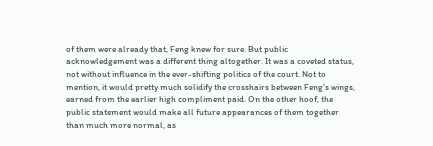of them were already that, Feng knew for sure. But public acknowledgement was a different thing altogether. It was a coveted status, not without influence in the ever-shifting politics of the court. Not to mention, it would pretty much solidify the crosshairs between Feng's wings, earned from the earlier high compliment paid. On the other hoof, the public statement would make all future appearances of them together than much more normal, as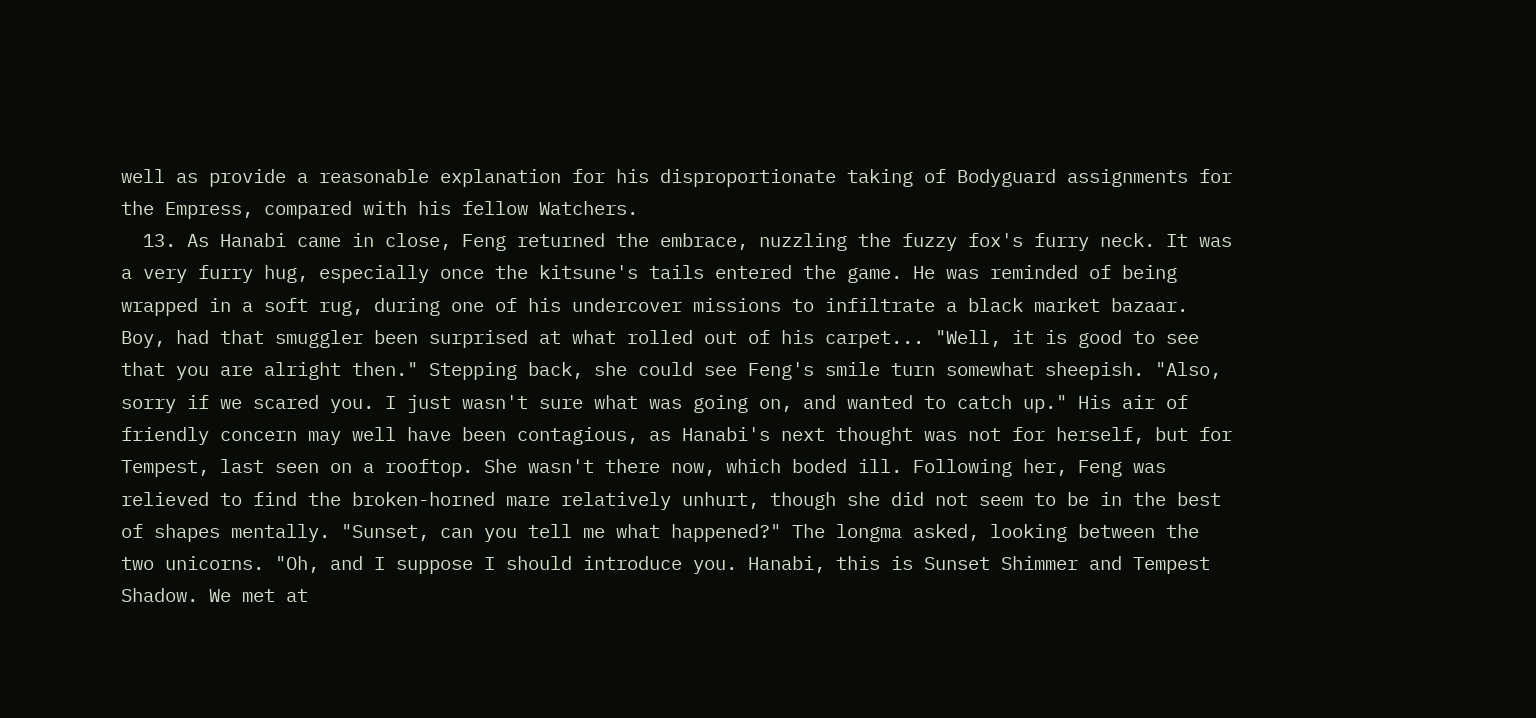well as provide a reasonable explanation for his disproportionate taking of Bodyguard assignments for the Empress, compared with his fellow Watchers.
  13. As Hanabi came in close, Feng returned the embrace, nuzzling the fuzzy fox's furry neck. It was a very furry hug, especially once the kitsune's tails entered the game. He was reminded of being wrapped in a soft rug, during one of his undercover missions to infiltrate a black market bazaar. Boy, had that smuggler been surprised at what rolled out of his carpet... "Well, it is good to see that you are alright then." Stepping back, she could see Feng's smile turn somewhat sheepish. "Also, sorry if we scared you. I just wasn't sure what was going on, and wanted to catch up." His air of friendly concern may well have been contagious, as Hanabi's next thought was not for herself, but for Tempest, last seen on a rooftop. She wasn't there now, which boded ill. Following her, Feng was relieved to find the broken-horned mare relatively unhurt, though she did not seem to be in the best of shapes mentally. "Sunset, can you tell me what happened?" The longma asked, looking between the two unicorns. "Oh, and I suppose I should introduce you. Hanabi, this is Sunset Shimmer and Tempest Shadow. We met at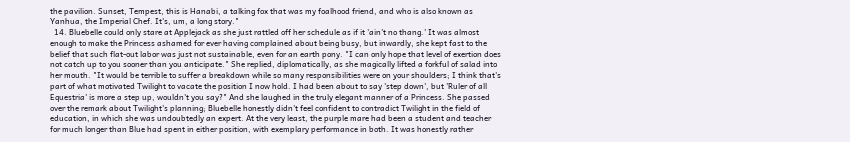the pavilion. Sunset, Tempest, this is Hanabi, a talking fox that was my foalhood friend, and who is also known as Yanhua, the Imperial Chef. It's, um, a long story."
  14. Bluebelle could only stare at Applejack as she just rattled off her schedule as if it 'ain't no thang.' It was almost enough to make the Princess ashamed for ever having complained about being busy, but inwardly, she kept fast to the belief that such flat-out labor was just not sustainable, even for an earth pony. "I can only hope that level of exertion does not catch up to you sooner than you anticipate." She replied, diplomatically, as she magically lifted a forkful of salad into her mouth. "It would be terrible to suffer a breakdown while so many responsibilities were on your shoulders; I think that's part of what motivated Twilight to vacate the position I now hold. I had been about to say 'step down', but 'Ruler of all Equestria' is more a step up, wouldn't you say?" And she laughed in the truly elegant manner of a Princess. She passed over the remark about Twilight's planning; Bluebelle honestly didn't feel confident to contradict Twilight in the field of education, in which she was undoubtedly an expert. At the very least, the purple mare had been a student and teacher for much longer than Blue had spent in either position, with exemplary performance in both. It was honestly rather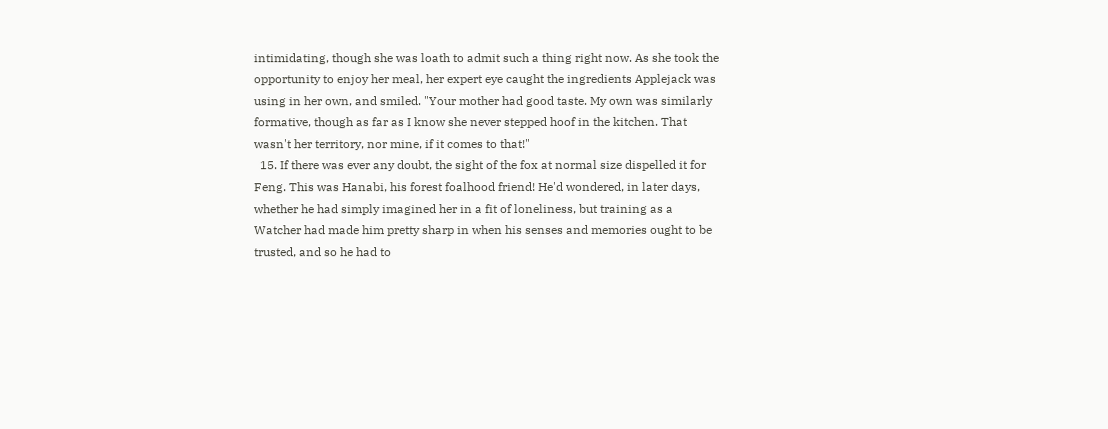intimidating, though she was loath to admit such a thing right now. As she took the opportunity to enjoy her meal, her expert eye caught the ingredients Applejack was using in her own, and smiled. "Your mother had good taste. My own was similarly formative, though as far as I know she never stepped hoof in the kitchen. That wasn't her territory, nor mine, if it comes to that!"
  15. If there was ever any doubt, the sight of the fox at normal size dispelled it for Feng. This was Hanabi, his forest foalhood friend! He'd wondered, in later days, whether he had simply imagined her in a fit of loneliness, but training as a Watcher had made him pretty sharp in when his senses and memories ought to be trusted, and so he had to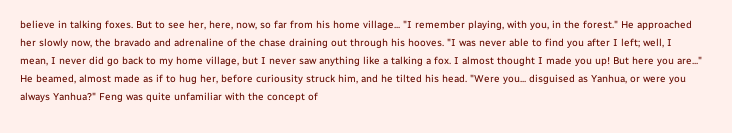believe in talking foxes. But to see her, here, now, so far from his home village... "I remember playing, with you, in the forest." He approached her slowly now, the bravado and adrenaline of the chase draining out through his hooves. "I was never able to find you after I left; well, I mean, I never did go back to my home village, but I never saw anything like a talking a fox. I almost thought I made you up! But here you are..." He beamed, almost made as if to hug her, before curiousity struck him, and he tilted his head. "Were you... disguised as Yanhua, or were you always Yanhua?" Feng was quite unfamiliar with the concept of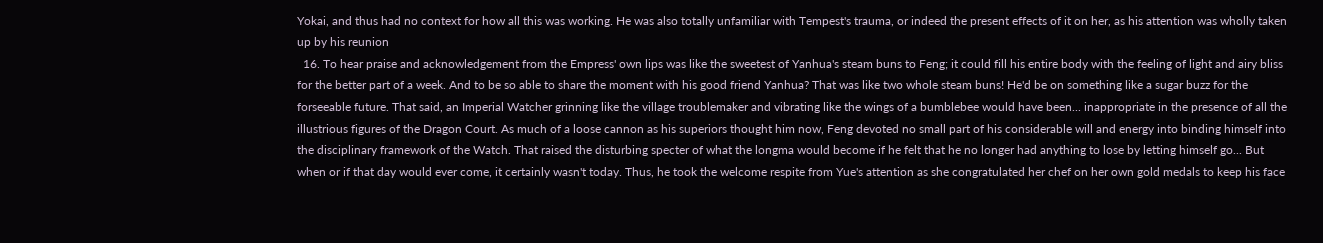Yokai, and thus had no context for how all this was working. He was also totally unfamiliar with Tempest's trauma, or indeed the present effects of it on her, as his attention was wholly taken up by his reunion
  16. To hear praise and acknowledgement from the Empress' own lips was like the sweetest of Yanhua's steam buns to Feng; it could fill his entire body with the feeling of light and airy bliss for the better part of a week. And to be so able to share the moment with his good friend Yanhua? That was like two whole steam buns! He'd be on something like a sugar buzz for the forseeable future. That said, an Imperial Watcher grinning like the village troublemaker and vibrating like the wings of a bumblebee would have been... inappropriate in the presence of all the illustrious figures of the Dragon Court. As much of a loose cannon as his superiors thought him now, Feng devoted no small part of his considerable will and energy into binding himself into the disciplinary framework of the Watch. That raised the disturbing specter of what the longma would become if he felt that he no longer had anything to lose by letting himself go... But when or if that day would ever come, it certainly wasn't today. Thus, he took the welcome respite from Yue's attention as she congratulated her chef on her own gold medals to keep his face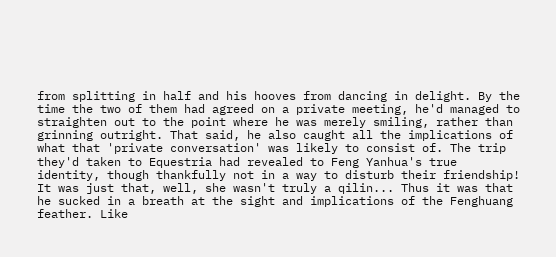from splitting in half and his hooves from dancing in delight. By the time the two of them had agreed on a private meeting, he'd managed to straighten out to the point where he was merely smiling, rather than grinning outright. That said, he also caught all the implications of what that 'private conversation' was likely to consist of. The trip they'd taken to Equestria had revealed to Feng Yanhua's true identity, though thankfully not in a way to disturb their friendship! It was just that, well, she wasn't truly a qilin... Thus it was that he sucked in a breath at the sight and implications of the Fenghuang feather. Like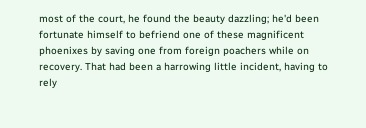most of the court, he found the beauty dazzling; he'd been fortunate himself to befriend one of these magnificent phoenixes by saving one from foreign poachers while on recovery. That had been a harrowing little incident, having to rely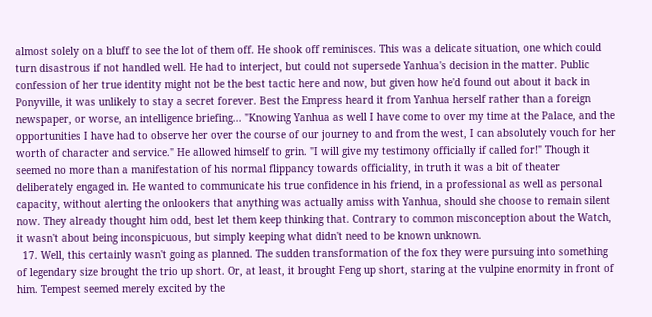almost solely on a bluff to see the lot of them off. He shook off reminisces. This was a delicate situation, one which could turn disastrous if not handled well. He had to interject, but could not supersede Yanhua's decision in the matter. Public confession of her true identity might not be the best tactic here and now, but given how he'd found out about it back in Ponyville, it was unlikely to stay a secret forever. Best the Empress heard it from Yanhua herself rather than a foreign newspaper, or worse, an intelligence briefing... "Knowing Yanhua as well I have come to over my time at the Palace, and the opportunities I have had to observe her over the course of our journey to and from the west, I can absolutely vouch for her worth of character and service." He allowed himself to grin. "I will give my testimony officially if called for!" Though it seemed no more than a manifestation of his normal flippancy towards officiality, in truth it was a bit of theater deliberately engaged in. He wanted to communicate his true confidence in his friend, in a professional as well as personal capacity, without alerting the onlookers that anything was actually amiss with Yanhua, should she choose to remain silent now. They already thought him odd, best let them keep thinking that. Contrary to common misconception about the Watch, it wasn't about being inconspicuous, but simply keeping what didn't need to be known unknown.
  17. Well, this certainly wasn't going as planned. The sudden transformation of the fox they were pursuing into something of legendary size brought the trio up short. Or, at least, it brought Feng up short, staring at the vulpine enormity in front of him. Tempest seemed merely excited by the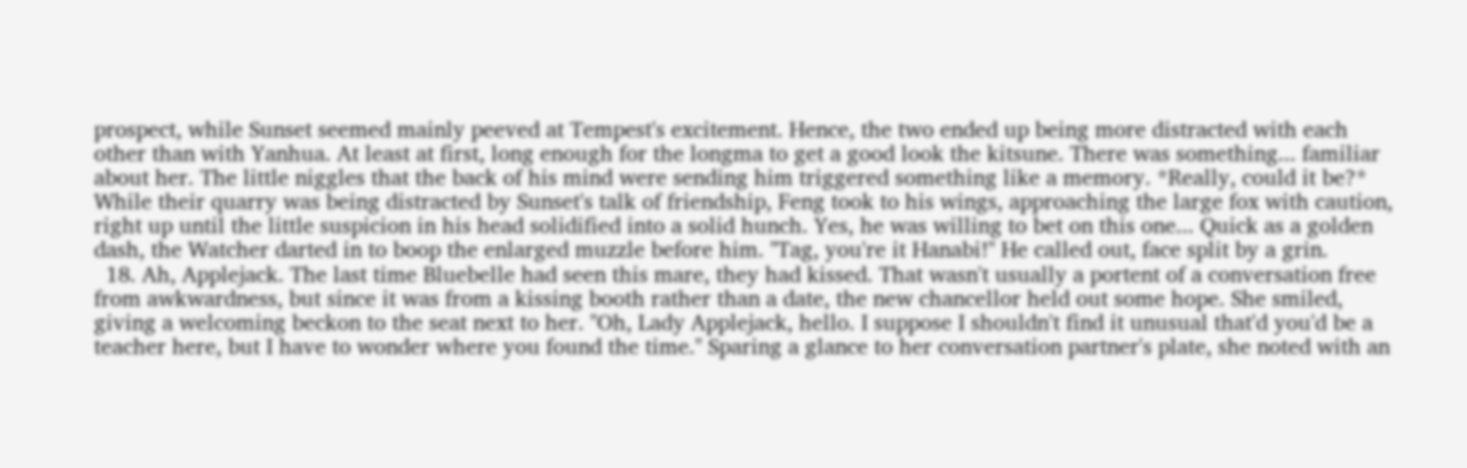prospect, while Sunset seemed mainly peeved at Tempest's excitement. Hence, the two ended up being more distracted with each other than with Yanhua. At least at first, long enough for the longma to get a good look the kitsune. There was something... familiar about her. The little niggles that the back of his mind were sending him triggered something like a memory. *Really, could it be?* While their quarry was being distracted by Sunset's talk of friendship, Feng took to his wings, approaching the large fox with caution, right up until the little suspicion in his head solidified into a solid hunch. Yes, he was willing to bet on this one... Quick as a golden dash, the Watcher darted in to boop the enlarged muzzle before him. "Tag, you're it Hanabi!" He called out, face split by a grin.
  18. Ah, Applejack. The last time Bluebelle had seen this mare, they had kissed. That wasn't usually a portent of a conversation free from awkwardness, but since it was from a kissing booth rather than a date, the new chancellor held out some hope. She smiled, giving a welcoming beckon to the seat next to her. "Oh, Lady Applejack, hello. I suppose I shouldn't find it unusual that'd you'd be a teacher here, but I have to wonder where you found the time." Sparing a glance to her conversation partner's plate, she noted with an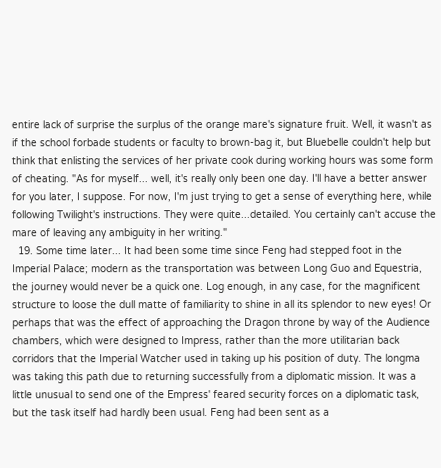entire lack of surprise the surplus of the orange mare's signature fruit. Well, it wasn't as if the school forbade students or faculty to brown-bag it, but Bluebelle couldn't help but think that enlisting the services of her private cook during working hours was some form of cheating. "As for myself... well, it's really only been one day. I'll have a better answer for you later, I suppose. For now, I'm just trying to get a sense of everything here, while following Twilight's instructions. They were quite...detailed. You certainly can't accuse the mare of leaving any ambiguity in her writing."
  19. Some time later... It had been some time since Feng had stepped foot in the Imperial Palace; modern as the transportation was between Long Guo and Equestria, the journey would never be a quick one. Log enough, in any case, for the magnificent structure to loose the dull matte of familiarity to shine in all its splendor to new eyes! Or perhaps that was the effect of approaching the Dragon throne by way of the Audience chambers, which were designed to Impress, rather than the more utilitarian back corridors that the Imperial Watcher used in taking up his position of duty. The longma was taking this path due to returning successfully from a diplomatic mission. It was a little unusual to send one of the Empress' feared security forces on a diplomatic task, but the task itself had hardly been usual. Feng had been sent as a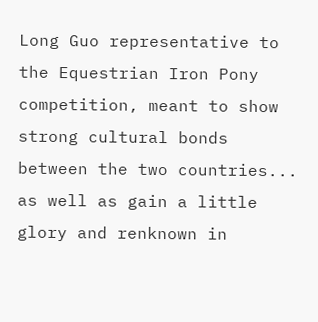Long Guo representative to the Equestrian Iron Pony competition, meant to show strong cultural bonds between the two countries... as well as gain a little glory and renknown in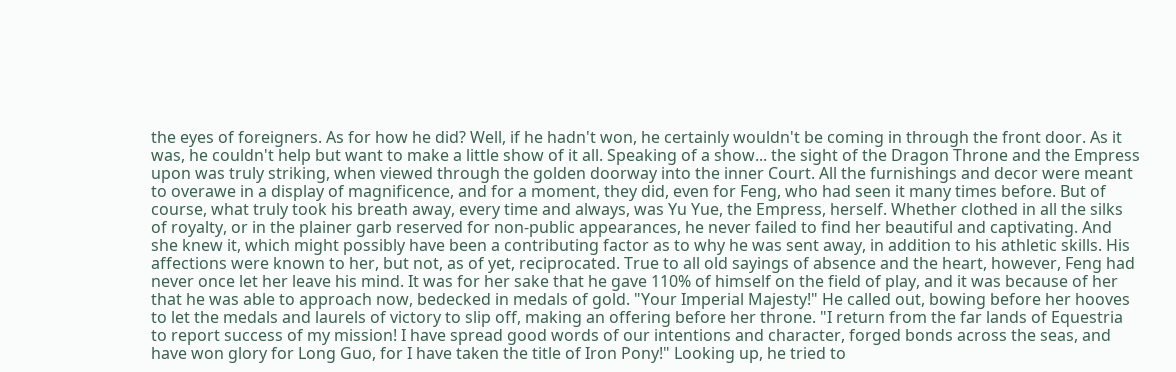the eyes of foreigners. As for how he did? Well, if he hadn't won, he certainly wouldn't be coming in through the front door. As it was, he couldn't help but want to make a little show of it all. Speaking of a show... the sight of the Dragon Throne and the Empress upon was truly striking, when viewed through the golden doorway into the inner Court. All the furnishings and decor were meant to overawe in a display of magnificence, and for a moment, they did, even for Feng, who had seen it many times before. But of course, what truly took his breath away, every time and always, was Yu Yue, the Empress, herself. Whether clothed in all the silks of royalty, or in the plainer garb reserved for non-public appearances, he never failed to find her beautiful and captivating. And she knew it, which might possibly have been a contributing factor as to why he was sent away, in addition to his athletic skills. His affections were known to her, but not, as of yet, reciprocated. True to all old sayings of absence and the heart, however, Feng had never once let her leave his mind. It was for her sake that he gave 110% of himself on the field of play, and it was because of her that he was able to approach now, bedecked in medals of gold. "Your Imperial Majesty!" He called out, bowing before her hooves to let the medals and laurels of victory to slip off, making an offering before her throne. "I return from the far lands of Equestria to report success of my mission! I have spread good words of our intentions and character, forged bonds across the seas, and have won glory for Long Guo, for I have taken the title of Iron Pony!" Looking up, he tried to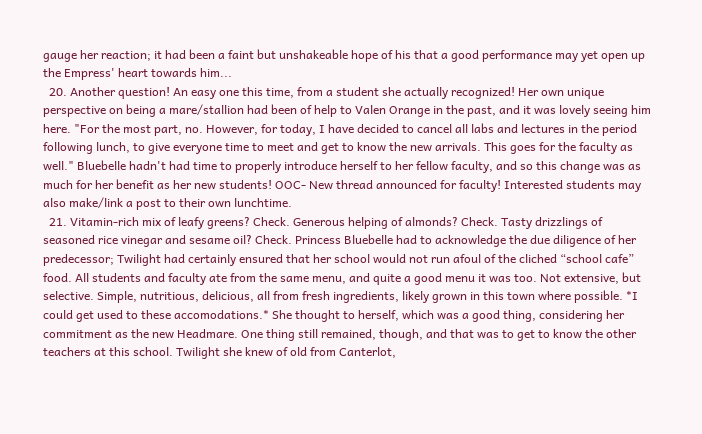gauge her reaction; it had been a faint but unshakeable hope of his that a good performance may yet open up the Empress' heart towards him...
  20. Another question! An easy one this time, from a student she actually recognized! Her own unique perspective on being a mare/stallion had been of help to Valen Orange in the past, and it was lovely seeing him here. "For the most part, no. However, for today, I have decided to cancel all labs and lectures in the period following lunch, to give everyone time to meet and get to know the new arrivals. This goes for the faculty as well." Bluebelle hadn't had time to properly introduce herself to her fellow faculty, and so this change was as much for her benefit as her new students! OOC- New thread announced for faculty! Interested students may also make/link a post to their own lunchtime.
  21. Vitamin-rich mix of leafy greens? Check. Generous helping of almonds? Check. Tasty drizzlings of seasoned rice vinegar and sesame oil? Check. Princess Bluebelle had to acknowledge the due diligence of her predecessor; Twilight had certainly ensured that her school would not run afoul of the cliched “school cafe” food. All students and faculty ate from the same menu, and quite a good menu it was too. Not extensive, but selective. Simple, nutritious, delicious, all from fresh ingredients, likely grown in this town where possible. *I could get used to these accomodations.* She thought to herself, which was a good thing, considering her commitment as the new Headmare. One thing still remained, though, and that was to get to know the other teachers at this school. Twilight she knew of old from Canterlot,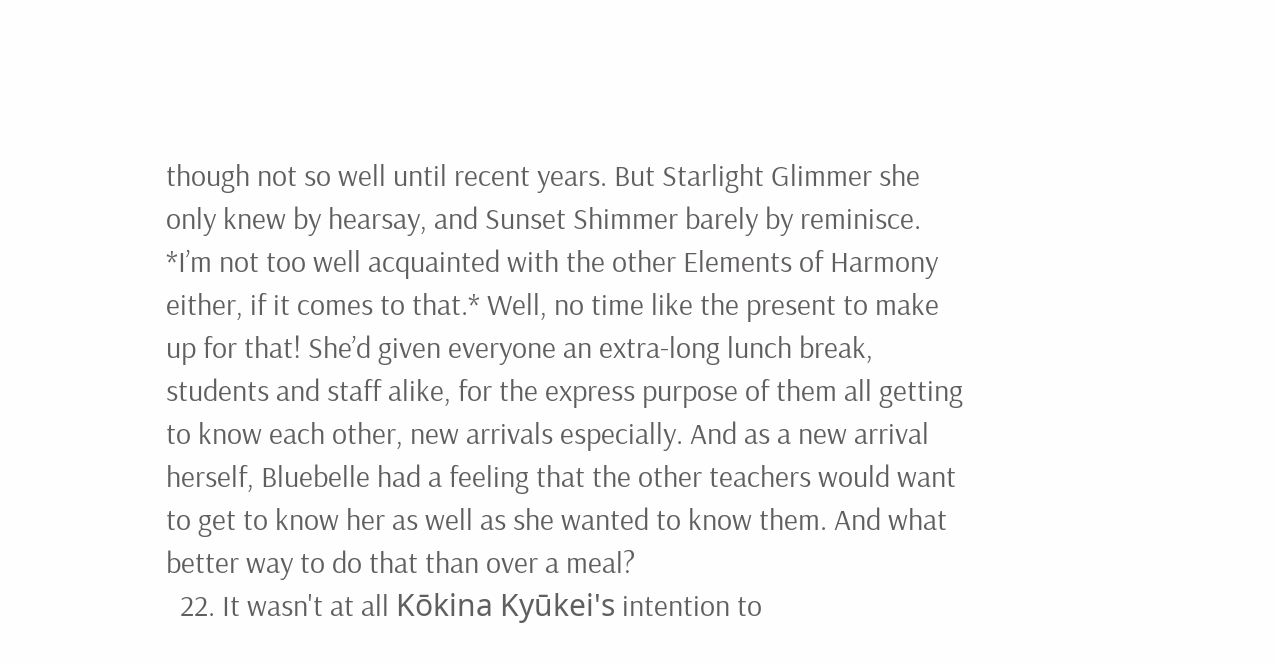though not so well until recent years. But Starlight Glimmer she only knew by hearsay, and Sunset Shimmer barely by reminisce. *I’m not too well acquainted with the other Elements of Harmony either, if it comes to that.* Well, no time like the present to make up for that! She’d given everyone an extra-long lunch break, students and staff alike, for the express purpose of them all getting to know each other, new arrivals especially. And as a new arrival herself, Bluebelle had a feeling that the other teachers would want to get to know her as well as she wanted to know them. And what better way to do that than over a meal?
  22. It wasn't at all Kōkina Kyūkei's intention to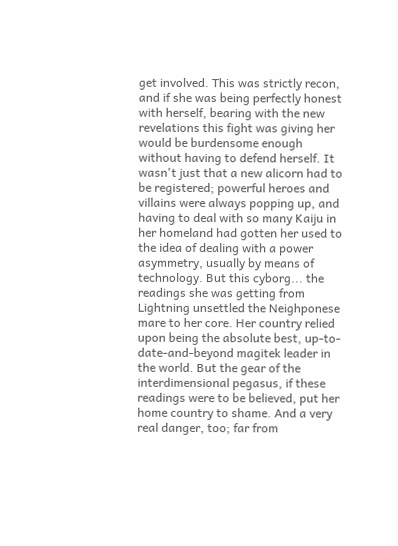get involved. This was strictly recon, and if she was being perfectly honest with herself, bearing with the new revelations this fight was giving her would be burdensome enough without having to defend herself. It wasn't just that a new alicorn had to be registered; powerful heroes and villains were always popping up, and having to deal with so many Kaiju in her homeland had gotten her used to the idea of dealing with a power asymmetry, usually by means of technology. But this cyborg... the readings she was getting from Lightning unsettled the Neighponese mare to her core. Her country relied upon being the absolute best, up-to-date-and-beyond magitek leader in the world. But the gear of the interdimensional pegasus, if these readings were to be believed, put her home country to shame. And a very real danger, too; far from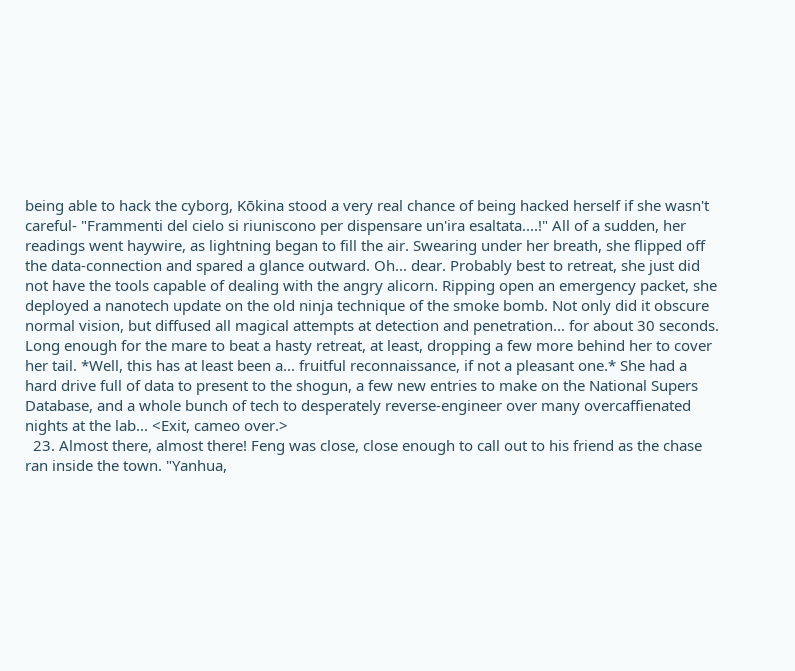being able to hack the cyborg, Kōkina stood a very real chance of being hacked herself if she wasn't careful- "Frammenti del cielo si riuniscono per dispensare un'ira esaltata....!" All of a sudden, her readings went haywire, as lightning began to fill the air. Swearing under her breath, she flipped off the data-connection and spared a glance outward. Oh... dear. Probably best to retreat, she just did not have the tools capable of dealing with the angry alicorn. Ripping open an emergency packet, she deployed a nanotech update on the old ninja technique of the smoke bomb. Not only did it obscure normal vision, but diffused all magical attempts at detection and penetration... for about 30 seconds. Long enough for the mare to beat a hasty retreat, at least, dropping a few more behind her to cover her tail. *Well, this has at least been a... fruitful reconnaissance, if not a pleasant one.* She had a hard drive full of data to present to the shogun, a few new entries to make on the National Supers Database, and a whole bunch of tech to desperately reverse-engineer over many overcaffienated nights at the lab... <Exit, cameo over.>
  23. Almost there, almost there! Feng was close, close enough to call out to his friend as the chase ran inside the town. "Yanhua,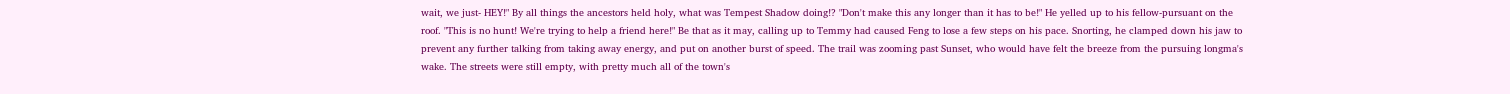wait, we just- HEY!" By all things the ancestors held holy, what was Tempest Shadow doing!? "Don't make this any longer than it has to be!" He yelled up to his fellow-pursuant on the roof. "This is no hunt! We're trying to help a friend here!" Be that as it may, calling up to Temmy had caused Feng to lose a few steps on his pace. Snorting, he clamped down his jaw to prevent any further talking from taking away energy, and put on another burst of speed. The trail was zooming past Sunset, who would have felt the breeze from the pursuing longma's wake. The streets were still empty, with pretty much all of the town's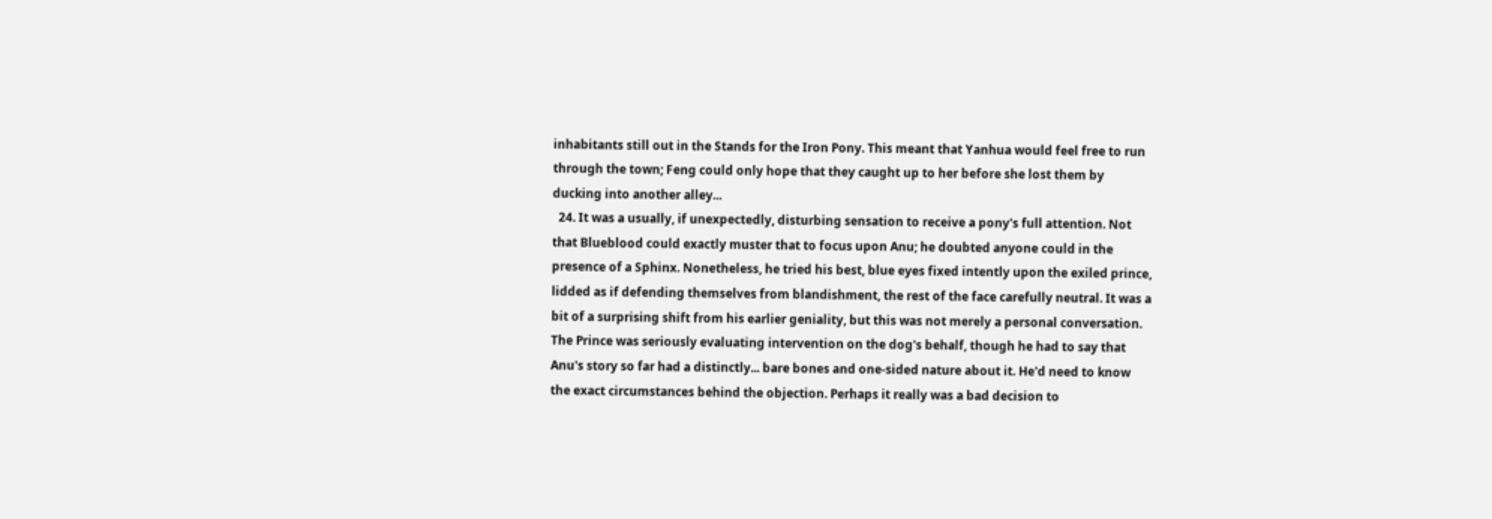inhabitants still out in the Stands for the Iron Pony. This meant that Yanhua would feel free to run through the town; Feng could only hope that they caught up to her before she lost them by ducking into another alley...
  24. It was a usually, if unexpectedly, disturbing sensation to receive a pony's full attention. Not that Blueblood could exactly muster that to focus upon Anu; he doubted anyone could in the presence of a Sphinx. Nonetheless, he tried his best, blue eyes fixed intently upon the exiled prince, lidded as if defending themselves from blandishment, the rest of the face carefully neutral. It was a bit of a surprising shift from his earlier geniality, but this was not merely a personal conversation. The Prince was seriously evaluating intervention on the dog's behalf, though he had to say that Anu's story so far had a distinctly... bare bones and one-sided nature about it. He'd need to know the exact circumstances behind the objection. Perhaps it really was a bad decision to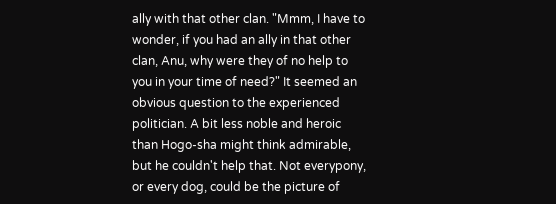ally with that other clan. "Mmm, I have to wonder, if you had an ally in that other clan, Anu, why were they of no help to you in your time of need?" It seemed an obvious question to the experienced politician. A bit less noble and heroic than Hogo-sha might think admirable, but he couldn't help that. Not everypony, or every dog, could be the picture of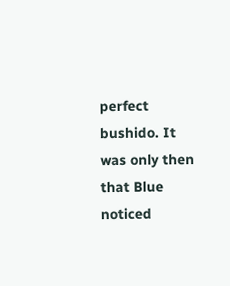perfect bushido. It was only then that Blue noticed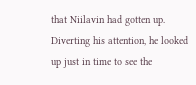that Niilavin had gotten up. Diverting his attention, he looked up just in time to see the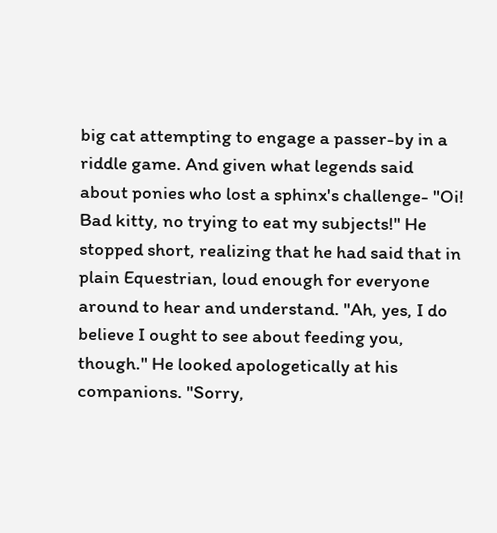big cat attempting to engage a passer-by in a riddle game. And given what legends said about ponies who lost a sphinx's challenge- "Oi! Bad kitty, no trying to eat my subjects!" He stopped short, realizing that he had said that in plain Equestrian, loud enough for everyone around to hear and understand. "Ah, yes, I do believe I ought to see about feeding you, though." He looked apologetically at his companions. "Sorry,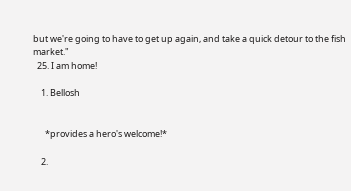but we're going to have to get up again, and take a quick detour to the fish market."
  25. I am home!

    1. Bellosh


      *provides a hero's welcome!*

    2.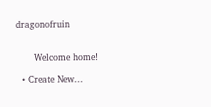dragonofruin


      Welcome home!

  • Create New...